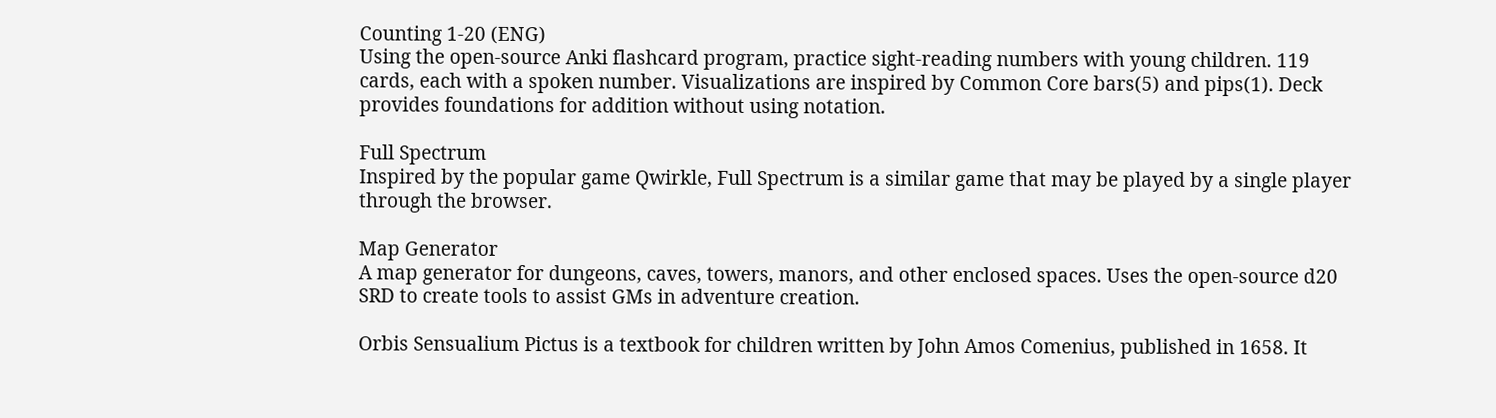Counting 1-20 (ENG)
Using the open-source Anki flashcard program, practice sight-reading numbers with young children. 119 cards, each with a spoken number. Visualizations are inspired by Common Core bars(5) and pips(1). Deck provides foundations for addition without using notation.

Full Spectrum
Inspired by the popular game Qwirkle, Full Spectrum is a similar game that may be played by a single player through the browser.

Map Generator
A map generator for dungeons, caves, towers, manors, and other enclosed spaces. Uses the open-source d20 SRD to create tools to assist GMs in adventure creation.

Orbis Sensualium Pictus is a textbook for children written by John Amos Comenius, published in 1658. It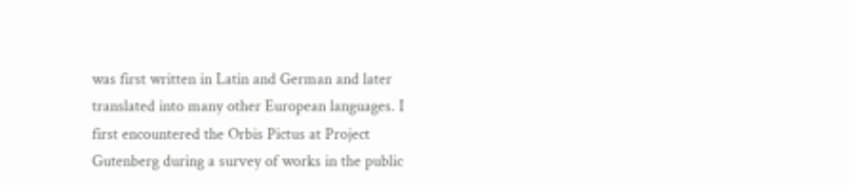was first written in Latin and German and later translated into many other European languages. I first encountered the Orbis Pictus at Project Gutenberg during a survey of works in the public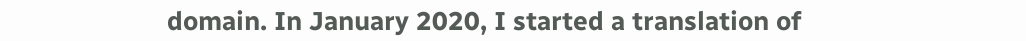domain. In January 2020, I started a translation of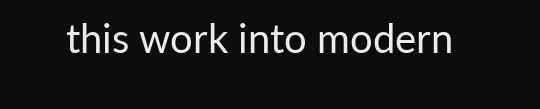this work into modern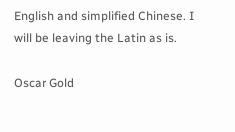English and simplified Chinese. I will be leaving the Latin as is.

Oscar Gold